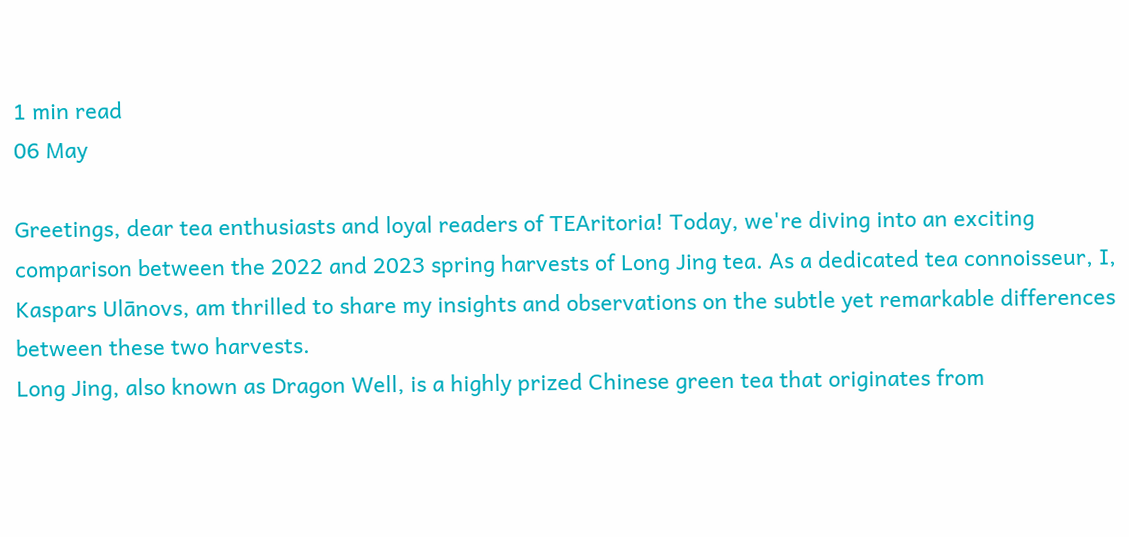1 min read
06 May

Greetings, dear tea enthusiasts and loyal readers of TEAritoria! Today, we're diving into an exciting comparison between the 2022 and 2023 spring harvests of Long Jing tea. As a dedicated tea connoisseur, I, Kaspars Ulānovs, am thrilled to share my insights and observations on the subtle yet remarkable differences between these two harvests.
Long Jing, also known as Dragon Well, is a highly prized Chinese green tea that originates from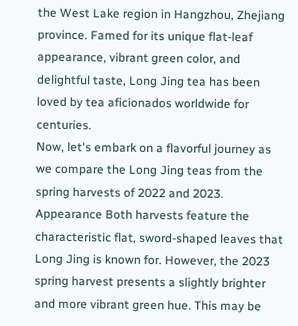the West Lake region in Hangzhou, Zhejiang province. Famed for its unique flat-leaf appearance, vibrant green color, and delightful taste, Long Jing tea has been loved by tea aficionados worldwide for centuries.
Now, let's embark on a flavorful journey as we compare the Long Jing teas from the spring harvests of 2022 and 2023.
Appearance Both harvests feature the characteristic flat, sword-shaped leaves that Long Jing is known for. However, the 2023 spring harvest presents a slightly brighter and more vibrant green hue. This may be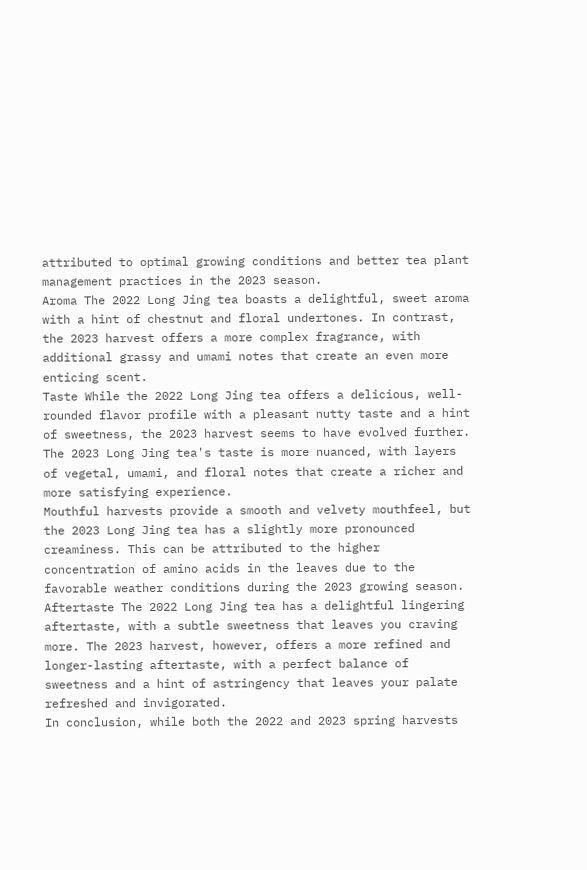attributed to optimal growing conditions and better tea plant management practices in the 2023 season.
Aroma The 2022 Long Jing tea boasts a delightful, sweet aroma with a hint of chestnut and floral undertones. In contrast, the 2023 harvest offers a more complex fragrance, with additional grassy and umami notes that create an even more enticing scent.
Taste While the 2022 Long Jing tea offers a delicious, well-rounded flavor profile with a pleasant nutty taste and a hint of sweetness, the 2023 harvest seems to have evolved further. The 2023 Long Jing tea's taste is more nuanced, with layers of vegetal, umami, and floral notes that create a richer and more satisfying experience.
Mouthful harvests provide a smooth and velvety mouthfeel, but the 2023 Long Jing tea has a slightly more pronounced creaminess. This can be attributed to the higher concentration of amino acids in the leaves due to the favorable weather conditions during the 2023 growing season.
Aftertaste The 2022 Long Jing tea has a delightful lingering aftertaste, with a subtle sweetness that leaves you craving more. The 2023 harvest, however, offers a more refined and longer-lasting aftertaste, with a perfect balance of sweetness and a hint of astringency that leaves your palate refreshed and invigorated.
In conclusion, while both the 2022 and 2023 spring harvests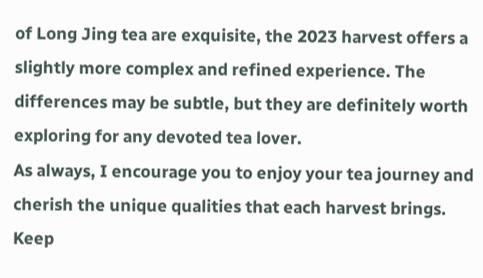of Long Jing tea are exquisite, the 2023 harvest offers a slightly more complex and refined experience. The differences may be subtle, but they are definitely worth exploring for any devoted tea lover.
As always, I encourage you to enjoy your tea journey and cherish the unique qualities that each harvest brings. Keep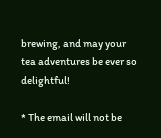brewing, and may your tea adventures be ever so delightful!

* The email will not be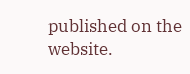published on the website.